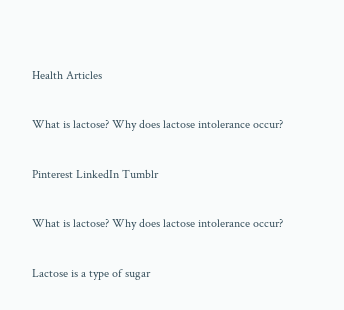Health Articles

What is lactose? Why does lactose intolerance occur?

Pinterest LinkedIn Tumblr

What is lactose? Why does lactose intolerance occur?

Lactose is a type of sugar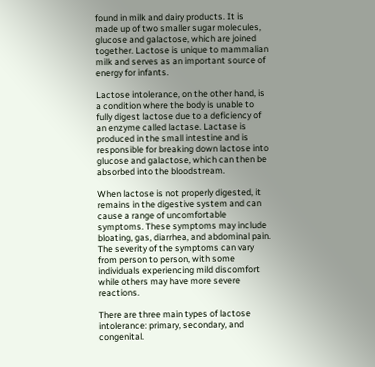found in milk and dairy products. It is made up of two smaller sugar molecules, glucose and galactose, which are joined together. Lactose is unique to mammalian milk and serves as an important source of energy for infants.

Lactose intolerance, on the other hand, is a condition where the body is unable to fully digest lactose due to a deficiency of an enzyme called lactase. Lactase is produced in the small intestine and is responsible for breaking down lactose into glucose and galactose, which can then be absorbed into the bloodstream.

When lactose is not properly digested, it remains in the digestive system and can cause a range of uncomfortable symptoms. These symptoms may include bloating, gas, diarrhea, and abdominal pain. The severity of the symptoms can vary from person to person, with some individuals experiencing mild discomfort while others may have more severe reactions.

There are three main types of lactose intolerance: primary, secondary, and congenital.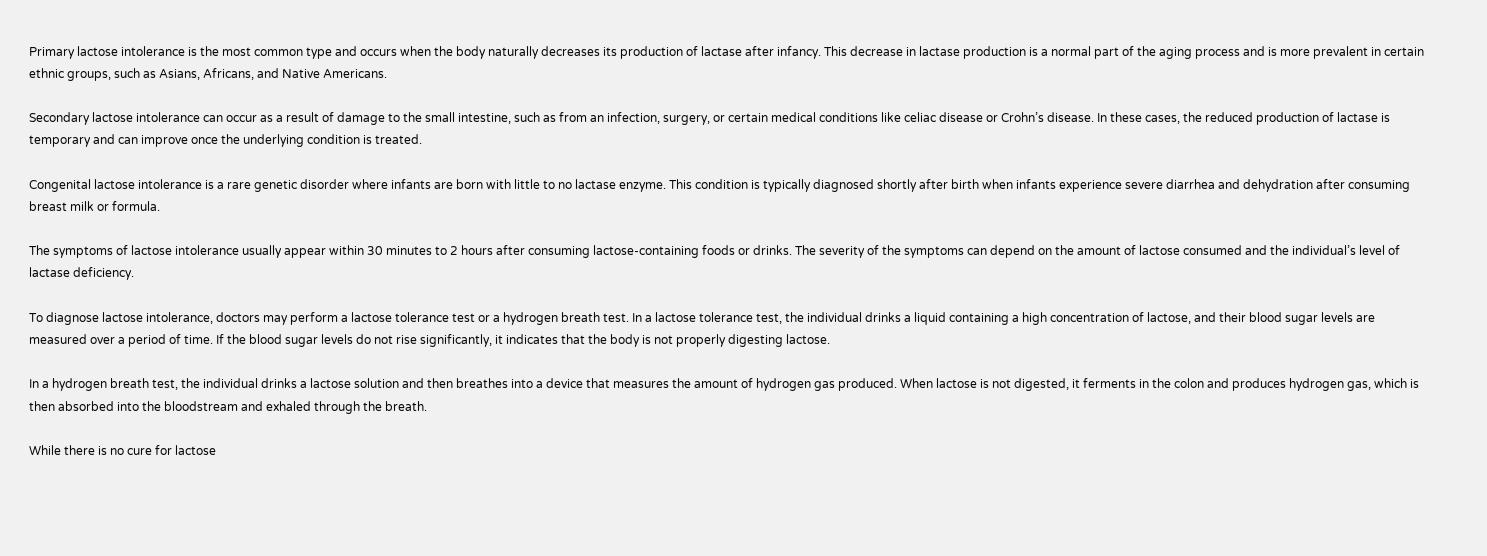Primary lactose intolerance is the most common type and occurs when the body naturally decreases its production of lactase after infancy. This decrease in lactase production is a normal part of the aging process and is more prevalent in certain ethnic groups, such as Asians, Africans, and Native Americans.

Secondary lactose intolerance can occur as a result of damage to the small intestine, such as from an infection, surgery, or certain medical conditions like celiac disease or Crohn’s disease. In these cases, the reduced production of lactase is temporary and can improve once the underlying condition is treated.

Congenital lactose intolerance is a rare genetic disorder where infants are born with little to no lactase enzyme. This condition is typically diagnosed shortly after birth when infants experience severe diarrhea and dehydration after consuming breast milk or formula.

The symptoms of lactose intolerance usually appear within 30 minutes to 2 hours after consuming lactose-containing foods or drinks. The severity of the symptoms can depend on the amount of lactose consumed and the individual’s level of lactase deficiency.

To diagnose lactose intolerance, doctors may perform a lactose tolerance test or a hydrogen breath test. In a lactose tolerance test, the individual drinks a liquid containing a high concentration of lactose, and their blood sugar levels are measured over a period of time. If the blood sugar levels do not rise significantly, it indicates that the body is not properly digesting lactose.

In a hydrogen breath test, the individual drinks a lactose solution and then breathes into a device that measures the amount of hydrogen gas produced. When lactose is not digested, it ferments in the colon and produces hydrogen gas, which is then absorbed into the bloodstream and exhaled through the breath.

While there is no cure for lactose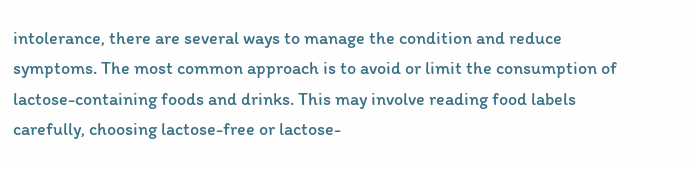intolerance, there are several ways to manage the condition and reduce symptoms. The most common approach is to avoid or limit the consumption of lactose-containing foods and drinks. This may involve reading food labels carefully, choosing lactose-free or lactose-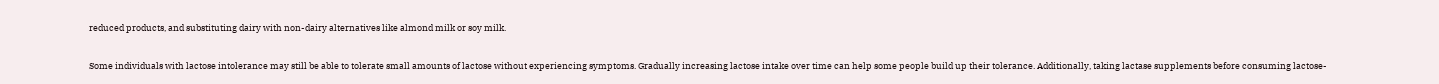reduced products, and substituting dairy with non-dairy alternatives like almond milk or soy milk.

Some individuals with lactose intolerance may still be able to tolerate small amounts of lactose without experiencing symptoms. Gradually increasing lactose intake over time can help some people build up their tolerance. Additionally, taking lactase supplements before consuming lactose-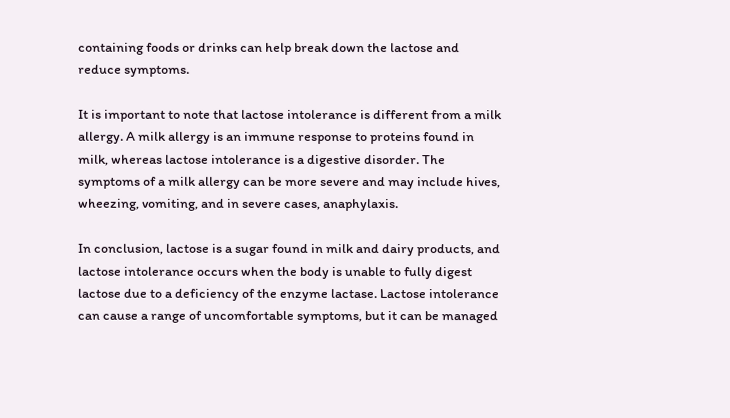containing foods or drinks can help break down the lactose and reduce symptoms.

It is important to note that lactose intolerance is different from a milk allergy. A milk allergy is an immune response to proteins found in milk, whereas lactose intolerance is a digestive disorder. The symptoms of a milk allergy can be more severe and may include hives, wheezing, vomiting, and in severe cases, anaphylaxis.

In conclusion, lactose is a sugar found in milk and dairy products, and lactose intolerance occurs when the body is unable to fully digest lactose due to a deficiency of the enzyme lactase. Lactose intolerance can cause a range of uncomfortable symptoms, but it can be managed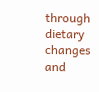through dietary changes and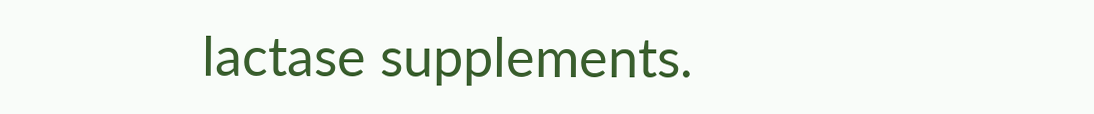lactase supplements.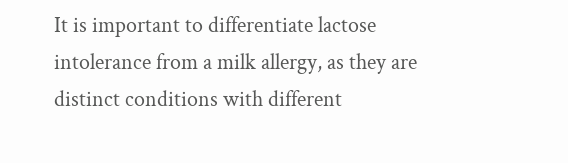It is important to differentiate lactose intolerance from a milk allergy, as they are distinct conditions with different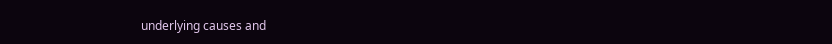underlying causes and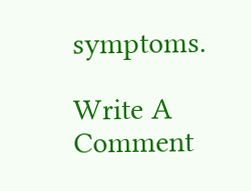symptoms.

Write A Comment